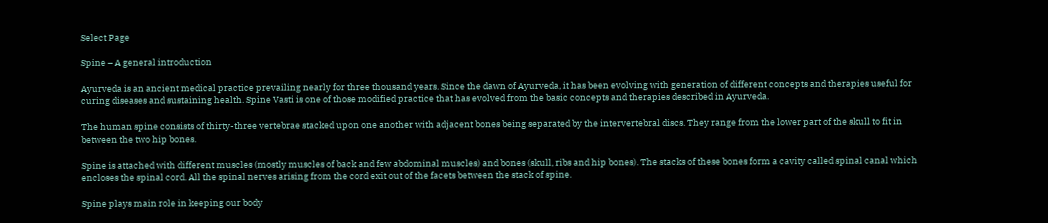Select Page

Spine – A general introduction

Ayurveda is an ancient medical practice prevailing nearly for three thousand years. Since the dawn of Ayurveda, it has been evolving with generation of different concepts and therapies useful for curing diseases and sustaining health. Spine Vasti is one of those modified practice that has evolved from the basic concepts and therapies described in Ayurveda.

The human spine consists of thirty-three vertebrae stacked upon one another with adjacent bones being separated by the intervertebral discs. They range from the lower part of the skull to fit in between the two hip bones.

Spine is attached with different muscles (mostly muscles of back and few abdominal muscles) and bones (skull, ribs and hip bones). The stacks of these bones form a cavity called spinal canal which encloses the spinal cord. All the spinal nerves arising from the cord exit out of the facets between the stack of spine.

Spine plays main role in keeping our body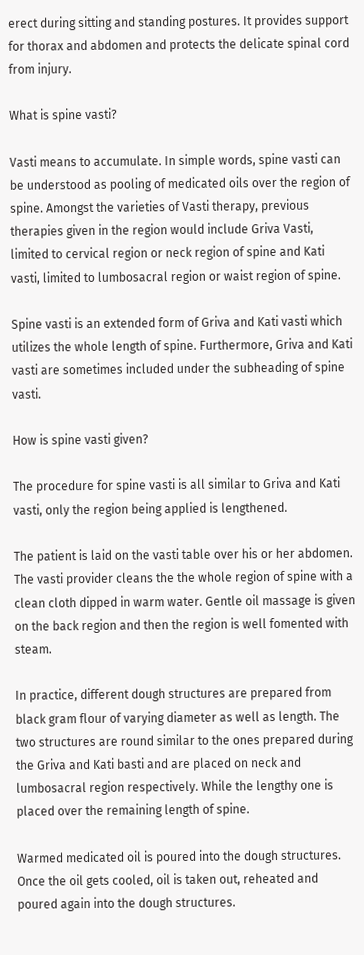erect during sitting and standing postures. It provides support for thorax and abdomen and protects the delicate spinal cord from injury.

What is spine vasti?

Vasti means to accumulate. In simple words, spine vasti can be understood as pooling of medicated oils over the region of spine. Amongst the varieties of Vasti therapy, previous therapies given in the region would include Griva Vasti, limited to cervical region or neck region of spine and Kati vasti, limited to lumbosacral region or waist region of spine.

Spine vasti is an extended form of Griva and Kati vasti which utilizes the whole length of spine. Furthermore, Griva and Kati vasti are sometimes included under the subheading of spine vasti.

How is spine vasti given?

The procedure for spine vasti is all similar to Griva and Kati vasti, only the region being applied is lengthened.

The patient is laid on the vasti table over his or her abdomen. The vasti provider cleans the the whole region of spine with a clean cloth dipped in warm water. Gentle oil massage is given on the back region and then the region is well fomented with steam.

In practice, different dough structures are prepared from black gram flour of varying diameter as well as length. The two structures are round similar to the ones prepared during the Griva and Kati basti and are placed on neck and lumbosacral region respectively. While the lengthy one is placed over the remaining length of spine.

Warmed medicated oil is poured into the dough structures. Once the oil gets cooled, oil is taken out, reheated and poured again into the dough structures.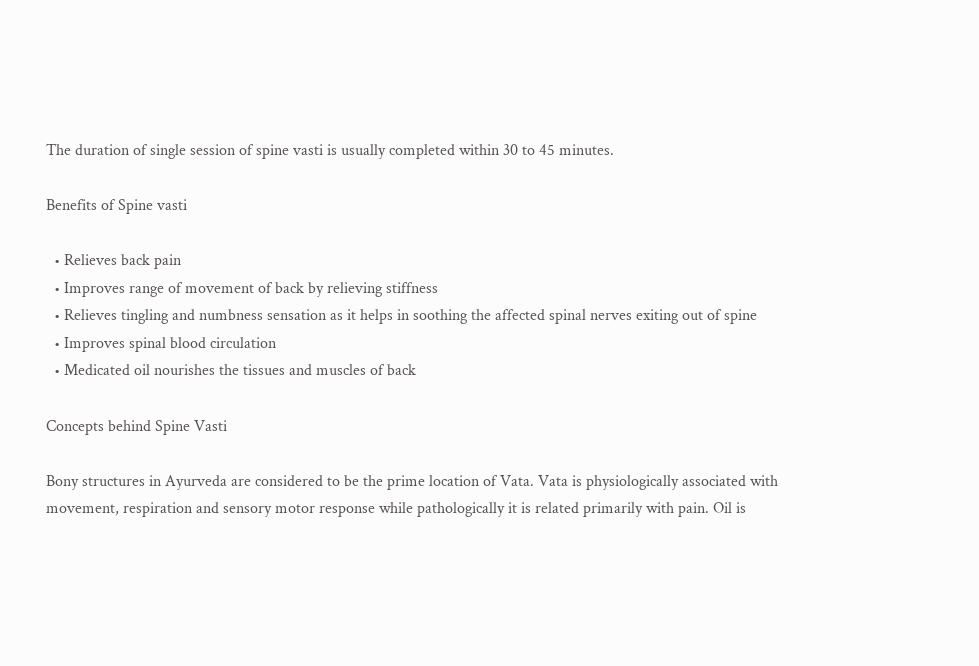The duration of single session of spine vasti is usually completed within 30 to 45 minutes.

Benefits of Spine vasti

  • Relieves back pain
  • Improves range of movement of back by relieving stiffness
  • Relieves tingling and numbness sensation as it helps in soothing the affected spinal nerves exiting out of spine
  • Improves spinal blood circulation
  • Medicated oil nourishes the tissues and muscles of back

Concepts behind Spine Vasti

Bony structures in Ayurveda are considered to be the prime location of Vata. Vata is physiologically associated with movement, respiration and sensory motor response while pathologically it is related primarily with pain. Oil is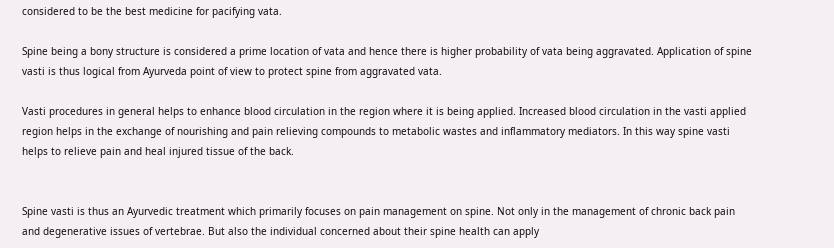considered to be the best medicine for pacifying vata.

Spine being a bony structure is considered a prime location of vata and hence there is higher probability of vata being aggravated. Application of spine vasti is thus logical from Ayurveda point of view to protect spine from aggravated vata.

Vasti procedures in general helps to enhance blood circulation in the region where it is being applied. Increased blood circulation in the vasti applied region helps in the exchange of nourishing and pain relieving compounds to metabolic wastes and inflammatory mediators. In this way spine vasti helps to relieve pain and heal injured tissue of the back.


Spine vasti is thus an Ayurvedic treatment which primarily focuses on pain management on spine. Not only in the management of chronic back pain and degenerative issues of vertebrae. But also the individual concerned about their spine health can apply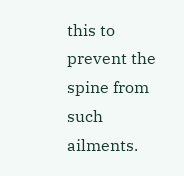this to prevent the spine from such ailments.